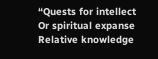“Quests for intellect
Or spiritual expanse
Relative knowledge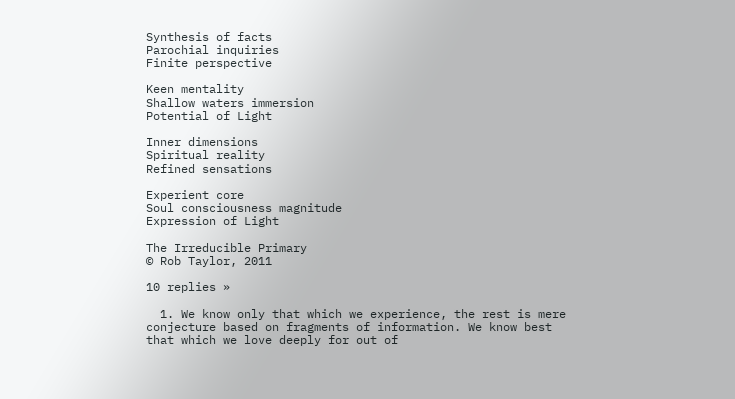Synthesis of facts
Parochial inquiries
Finite perspective

Keen mentality
Shallow waters immersion
Potential of Light

Inner dimensions
Spiritual reality
Refined sensations

Experient core
Soul consciousness magnitude
Expression of Light

The Irreducible Primary
© Rob Taylor, 2011

10 replies »

  1. We know only that which we experience, the rest is mere conjecture based on fragments of information. We know best that which we love deeply for out of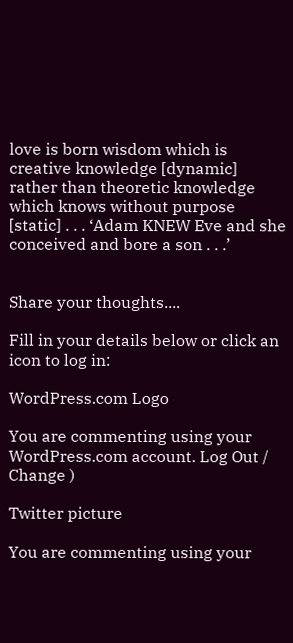love is born wisdom which is creative knowledge [dynamic] rather than theoretic knowledge which knows without purpose [static] . . . ‘Adam KNEW Eve and she conceived and bore a son . . .’


Share your thoughts....

Fill in your details below or click an icon to log in:

WordPress.com Logo

You are commenting using your WordPress.com account. Log Out / Change )

Twitter picture

You are commenting using your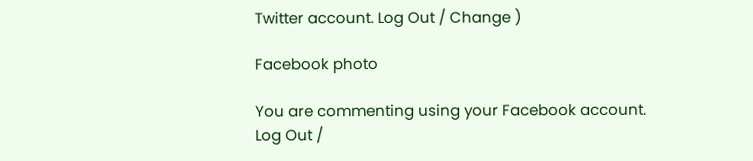Twitter account. Log Out / Change )

Facebook photo

You are commenting using your Facebook account. Log Out /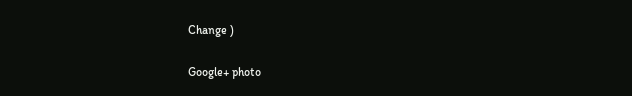Change )

Google+ photo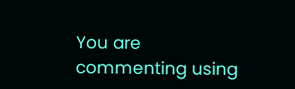You are commenting using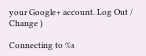your Google+ account. Log Out / Change )

Connecting to %s